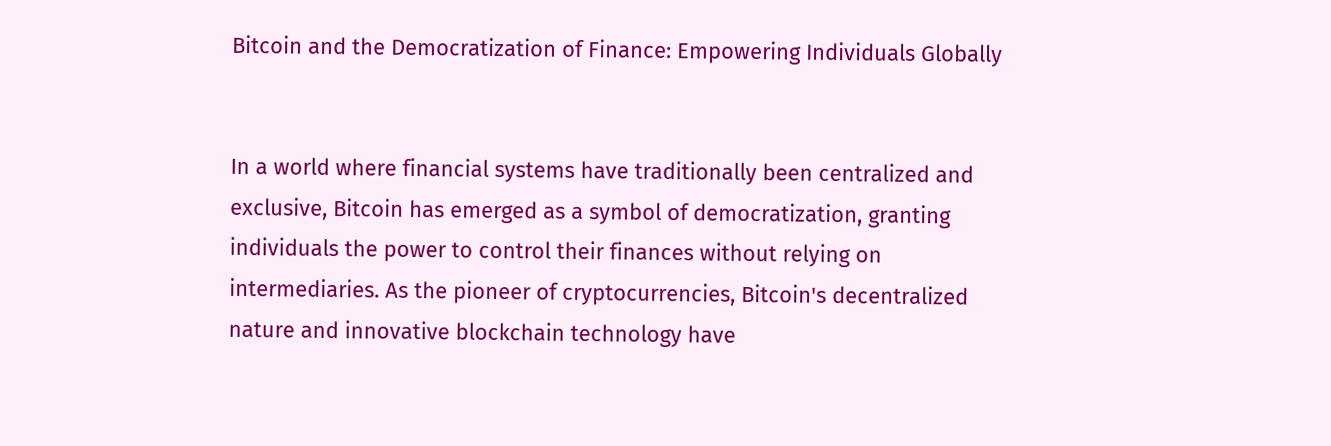Bitcoin and the Democratization of Finance: Empowering Individuals Globally


In a world where financial systems have traditionally been centralized and exclusive, Bitcoin has emerged as a symbol of democratization, granting individuals the power to control their finances without relying on intermediaries. As the pioneer of cryptocurrencies, Bitcoin's decentralized nature and innovative blockchain technology have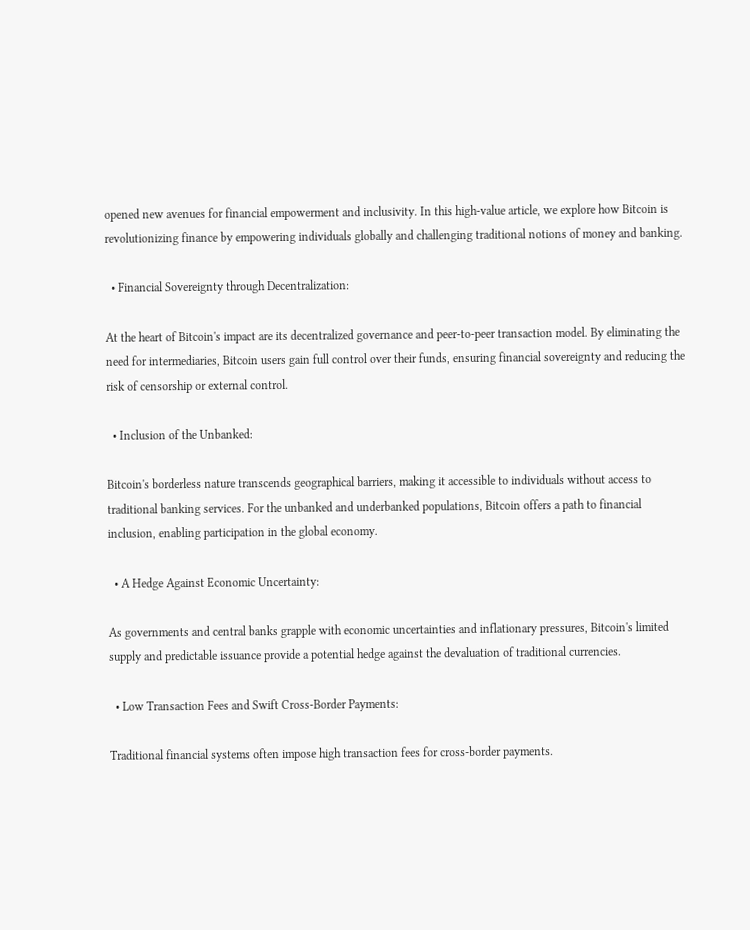opened new avenues for financial empowerment and inclusivity. In this high-value article, we explore how Bitcoin is revolutionizing finance by empowering individuals globally and challenging traditional notions of money and banking.

  • Financial Sovereignty through Decentralization:

At the heart of Bitcoin's impact are its decentralized governance and peer-to-peer transaction model. By eliminating the need for intermediaries, Bitcoin users gain full control over their funds, ensuring financial sovereignty and reducing the risk of censorship or external control.

  • Inclusion of the Unbanked:

Bitcoin's borderless nature transcends geographical barriers, making it accessible to individuals without access to traditional banking services. For the unbanked and underbanked populations, Bitcoin offers a path to financial inclusion, enabling participation in the global economy.

  • A Hedge Against Economic Uncertainty:

As governments and central banks grapple with economic uncertainties and inflationary pressures, Bitcoin's limited supply and predictable issuance provide a potential hedge against the devaluation of traditional currencies.

  • Low Transaction Fees and Swift Cross-Border Payments:

Traditional financial systems often impose high transaction fees for cross-border payments.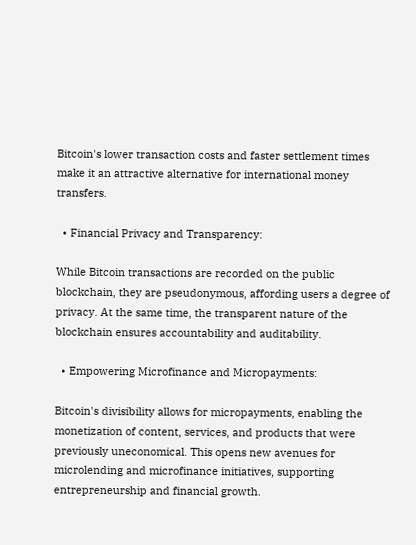Bitcoin's lower transaction costs and faster settlement times make it an attractive alternative for international money transfers.

  • Financial Privacy and Transparency:

While Bitcoin transactions are recorded on the public blockchain, they are pseudonymous, affording users a degree of privacy. At the same time, the transparent nature of the blockchain ensures accountability and auditability.

  • Empowering Microfinance and Micropayments:

Bitcoin's divisibility allows for micropayments, enabling the monetization of content, services, and products that were previously uneconomical. This opens new avenues for microlending and microfinance initiatives, supporting entrepreneurship and financial growth.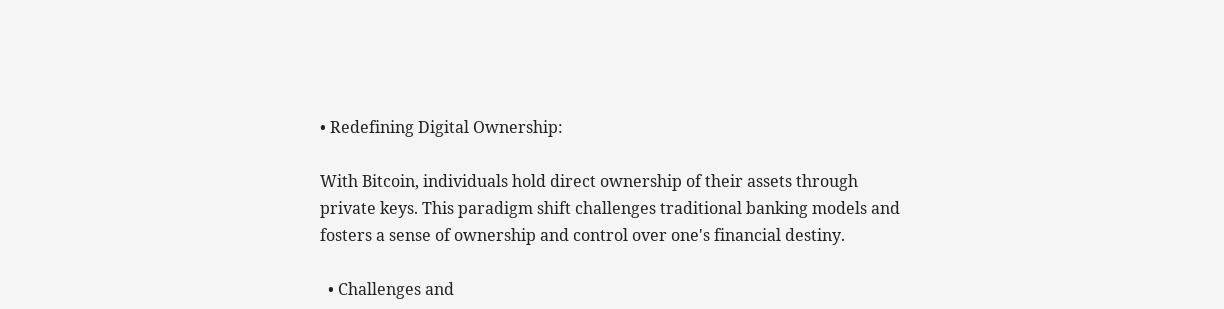• Redefining Digital Ownership:

With Bitcoin, individuals hold direct ownership of their assets through private keys. This paradigm shift challenges traditional banking models and fosters a sense of ownership and control over one's financial destiny.

  • Challenges and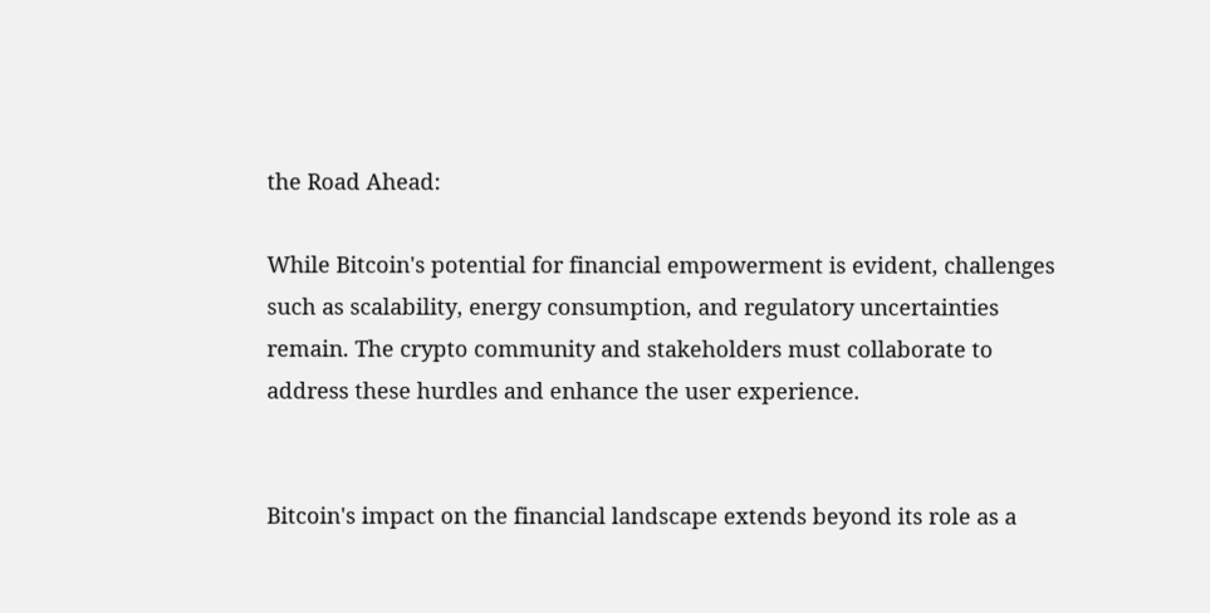the Road Ahead:

While Bitcoin's potential for financial empowerment is evident, challenges such as scalability, energy consumption, and regulatory uncertainties remain. The crypto community and stakeholders must collaborate to address these hurdles and enhance the user experience.


Bitcoin's impact on the financial landscape extends beyond its role as a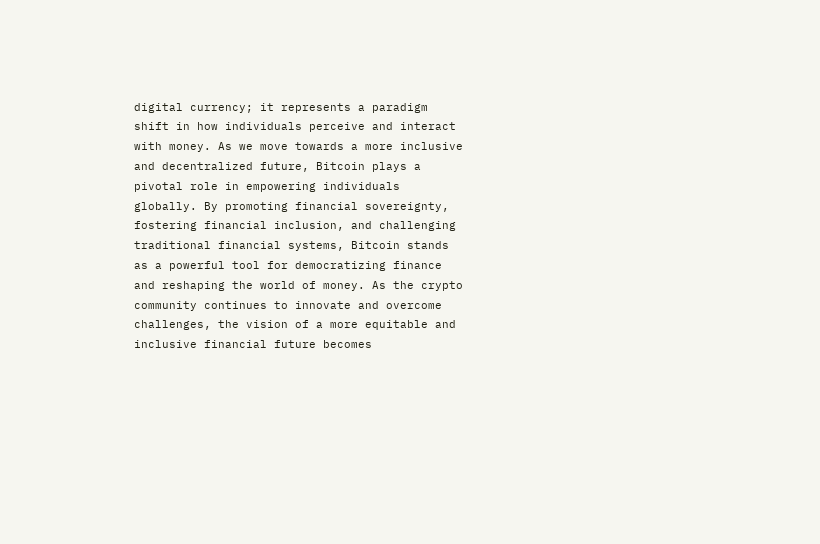digital currency; it represents a paradigm shift in how individuals perceive and interact with money. As we move towards a more inclusive and decentralized future, Bitcoin plays a pivotal role in empowering individuals globally. By promoting financial sovereignty, fostering financial inclusion, and challenging traditional financial systems, Bitcoin stands as a powerful tool for democratizing finance and reshaping the world of money. As the crypto community continues to innovate and overcome challenges, the vision of a more equitable and inclusive financial future becomes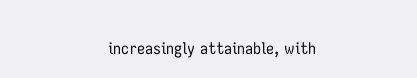increasingly attainable, with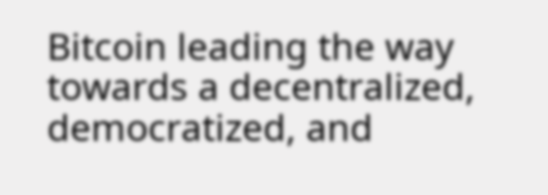Bitcoin leading the way towards a decentralized, democratized, and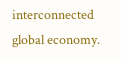interconnected global economy.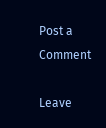Post a Comment

Leave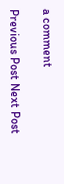a comment

Previous Post Next Post